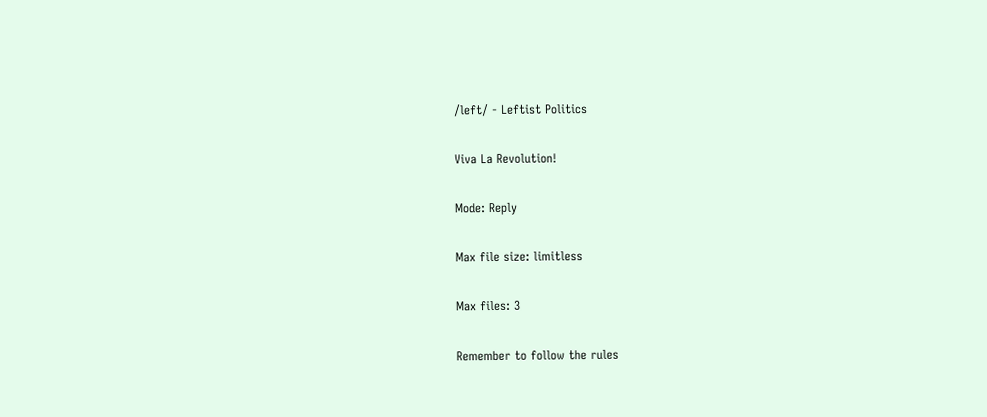/left/ - Leftist Politics

Viva La Revolution!

Mode: Reply

Max file size: limitless

Max files: 3

Remember to follow the rules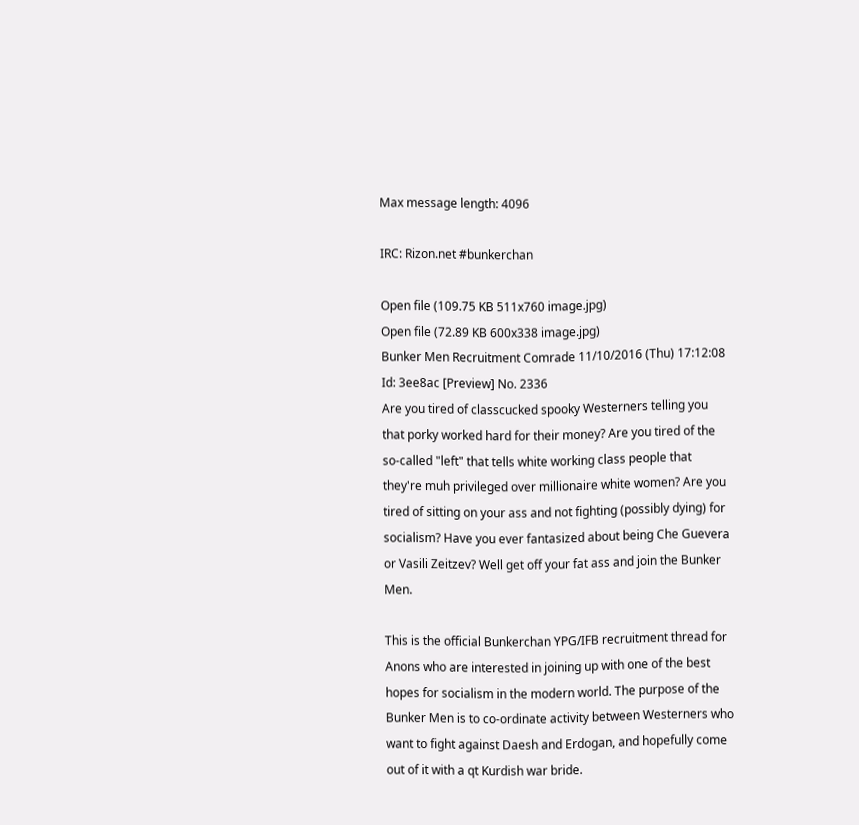Max message length: 4096

IRC: Rizon.net #bunkerchan

Open file (109.75 KB 511x760 image.jpg)
Open file (72.89 KB 600x338 image.jpg)
Bunker Men Recruitment Comrade 11/10/2016 (Thu) 17:12:08 Id: 3ee8ac [Preview] No. 2336
Are you tired of classcucked spooky Westerners telling you that porky worked hard for their money? Are you tired of the so-called "left" that tells white working class people that they're muh privileged over millionaire white women? Are you tired of sitting on your ass and not fighting (possibly dying) for socialism? Have you ever fantasized about being Che Guevera or Vasili Zeitzev? Well get off your fat ass and join the Bunker Men.

This is the official Bunkerchan YPG/IFB recruitment thread for Anons who are interested in joining up with one of the best hopes for socialism in the modern world. The purpose of the Bunker Men is to co-ordinate activity between Westerners who want to fight against Daesh and Erdogan, and hopefully come out of it with a qt Kurdish war bride.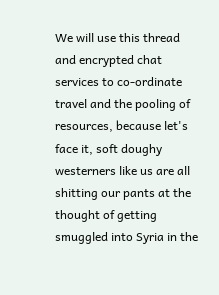We will use this thread and encrypted chat services to co-ordinate travel and the pooling of resources, because let's face it, soft doughy westerners like us are all shitting our pants at the thought of getting smuggled into Syria in the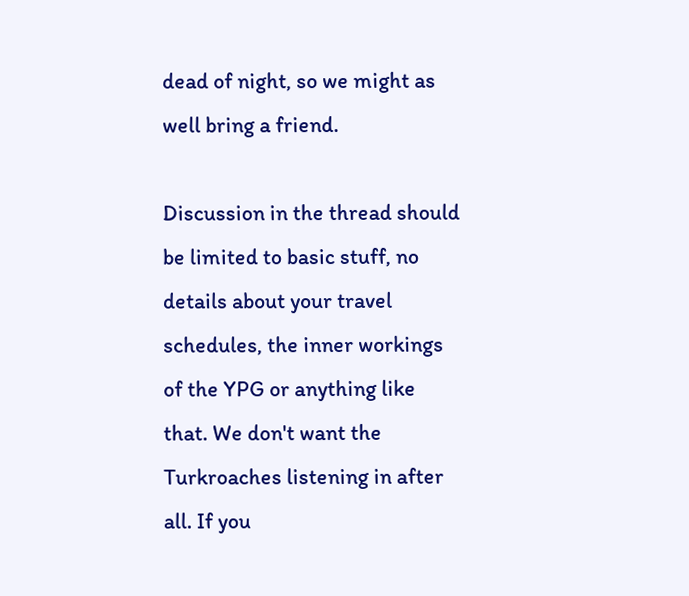dead of night, so we might as well bring a friend.

Discussion in the thread should be limited to basic stuff, no details about your travel schedules, the inner workings of the YPG or anything like that. We don't want the Turkroaches listening in after all. If you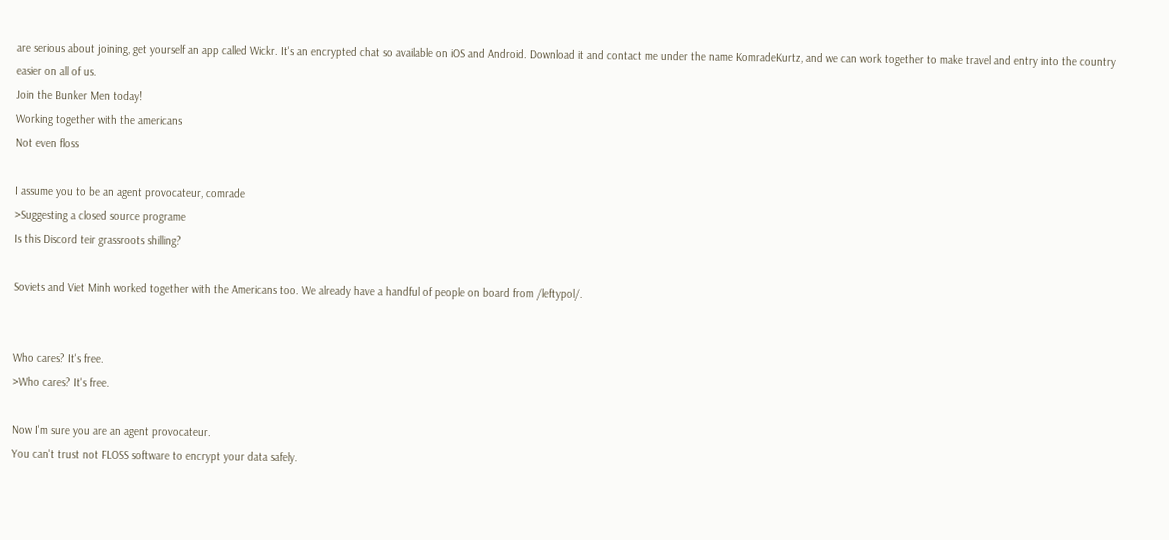are serious about joining, get yourself an app called Wickr. It's an encrypted chat so available on iOS and Android. Download it and contact me under the name KomradeKurtz, and we can work together to make travel and entry into the country easier on all of us.
Join the Bunker Men today!
Working together with the americans
Not even floss

I assume you to be an agent provocateur, comrade
>Suggesting a closed source programe
Is this Discord teir grassroots shilling?

Soviets and Viet Minh worked together with the Americans too. We already have a handful of people on board from /leftypol/.


Who cares? It's free.
>Who cares? It's free.

Now I'm sure you are an agent provocateur.
You can't trust not FLOSS software to encrypt your data safely.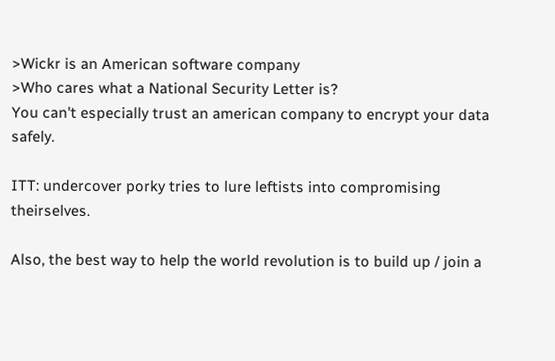>Wickr is an American software company
>Who cares what a National Security Letter is?
You can't especially trust an american company to encrypt your data safely.

ITT: undercover porky tries to lure leftists into compromising theirselves.

Also, the best way to help the world revolution is to build up / join a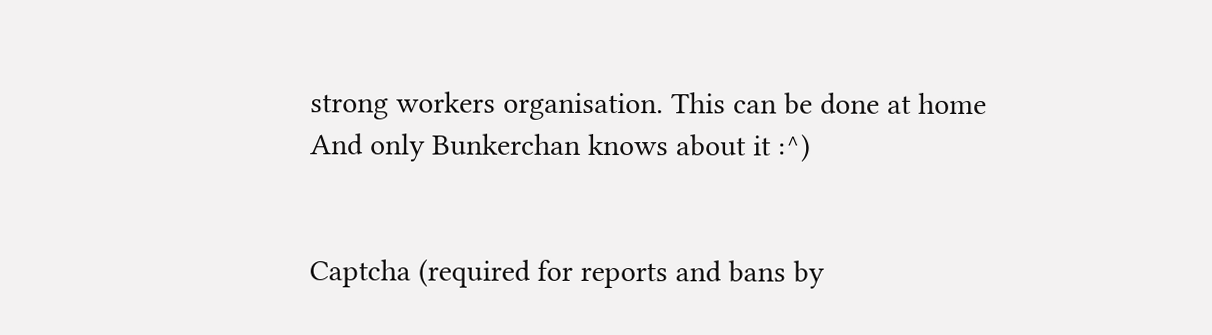strong workers organisation. This can be done at home
And only Bunkerchan knows about it :^)


Captcha (required for reports and bans by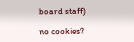board staff)

no cookies?